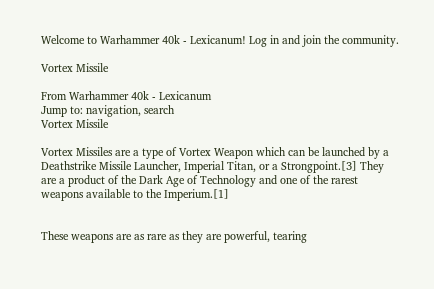Welcome to Warhammer 40k - Lexicanum! Log in and join the community.

Vortex Missile

From Warhammer 40k - Lexicanum
Jump to: navigation, search
Vortex Missile

Vortex Missiles are a type of Vortex Weapon which can be launched by a Deathstrike Missile Launcher, Imperial Titan, or a Strongpoint.[3] They are a product of the Dark Age of Technology and one of the rarest weapons available to the Imperium.[1]


These weapons are as rare as they are powerful, tearing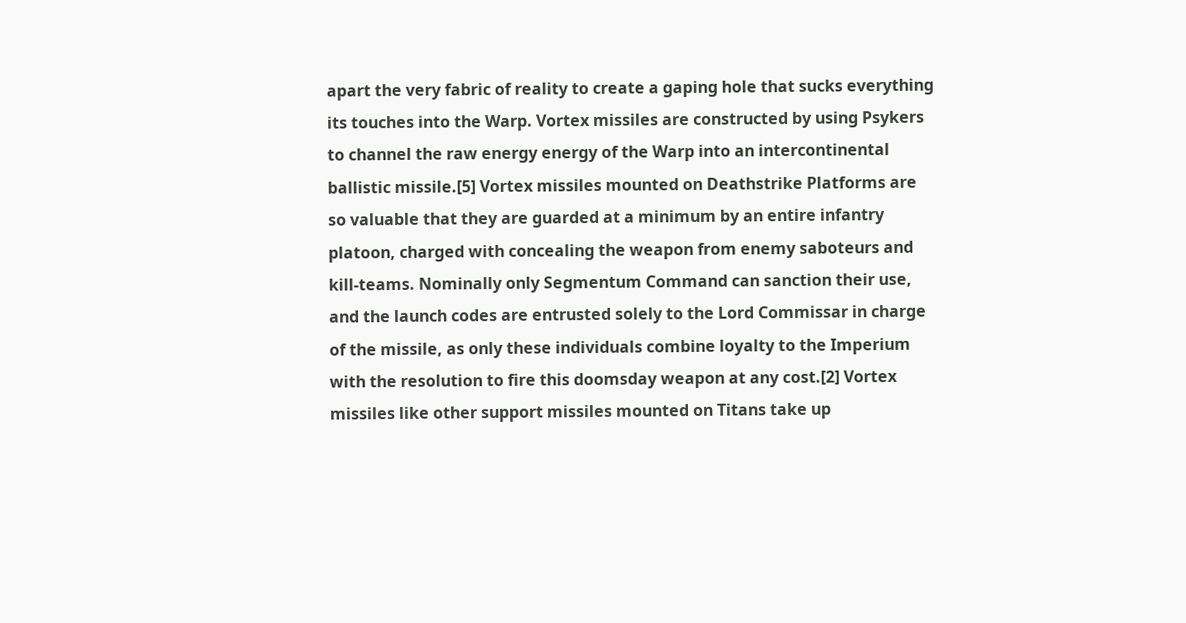apart the very fabric of reality to create a gaping hole that sucks everything its touches into the Warp. Vortex missiles are constructed by using Psykers to channel the raw energy energy of the Warp into an intercontinental ballistic missile.[5] Vortex missiles mounted on Deathstrike Platforms are so valuable that they are guarded at a minimum by an entire infantry platoon, charged with concealing the weapon from enemy saboteurs and kill-teams. Nominally only Segmentum Command can sanction their use, and the launch codes are entrusted solely to the Lord Commissar in charge of the missile, as only these individuals combine loyalty to the Imperium with the resolution to fire this doomsday weapon at any cost.[2] Vortex missiles like other support missiles mounted on Titans take up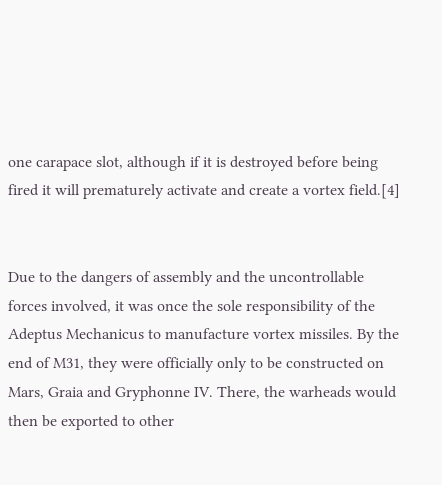one carapace slot, although if it is destroyed before being fired it will prematurely activate and create a vortex field.[4]


Due to the dangers of assembly and the uncontrollable forces involved, it was once the sole responsibility of the Adeptus Mechanicus to manufacture vortex missiles. By the end of M31, they were officially only to be constructed on Mars, Graia and Gryphonne IV. There, the warheads would then be exported to other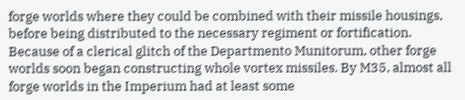forge worlds where they could be combined with their missile housings, before being distributed to the necessary regiment or fortification. Because of a clerical glitch of the Departmento Munitorum, other forge worlds soon began constructing whole vortex missiles. By M35, almost all forge worlds in the Imperium had at least some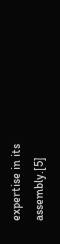expertise in its assembly.[5]